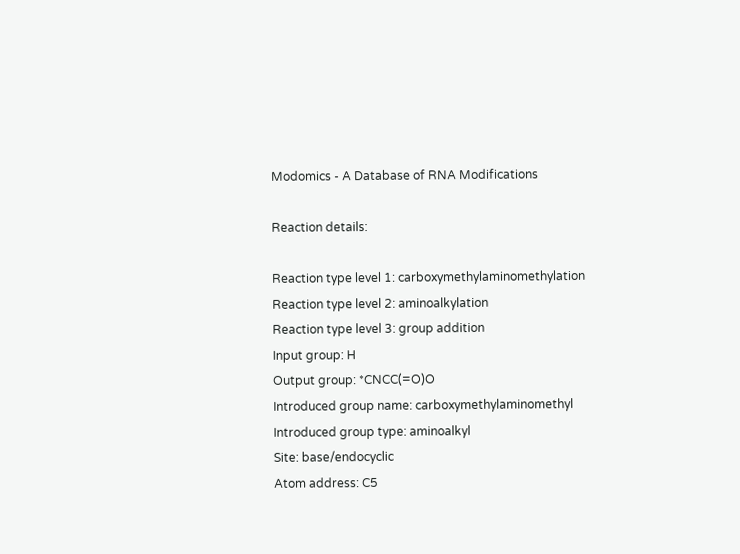Modomics - A Database of RNA Modifications

Reaction details:

Reaction type level 1: carboxymethylaminomethylation
Reaction type level 2: aminoalkylation
Reaction type level 3: group addition
Input group: H
Output group: *CNCC(=O)O
Introduced group name: carboxymethylaminomethyl
Introduced group type: aminoalkyl
Site: base/endocyclic
Atom address: C5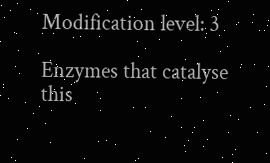Modification level: 3

Enzymes that catalyse this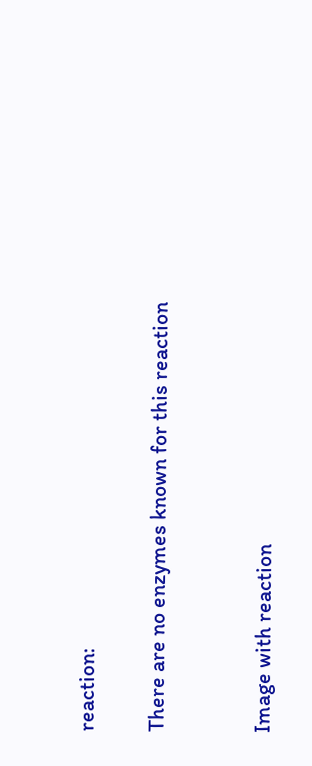reaction:

There are no enzymes known for this reaction


Image with reaction